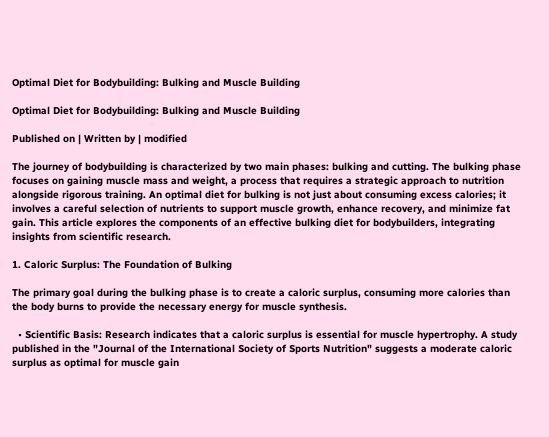Optimal Diet for Bodybuilding: Bulking and Muscle Building

Optimal Diet for Bodybuilding: Bulking and Muscle Building

Published on | Written by | modified

The journey of bodybuilding is characterized by two main phases: bulking and cutting. The bulking phase focuses on gaining muscle mass and weight, a process that requires a strategic approach to nutrition alongside rigorous training. An optimal diet for bulking is not just about consuming excess calories; it involves a careful selection of nutrients to support muscle growth, enhance recovery, and minimize fat gain. This article explores the components of an effective bulking diet for bodybuilders, integrating insights from scientific research.

1. Caloric Surplus: The Foundation of Bulking

The primary goal during the bulking phase is to create a caloric surplus, consuming more calories than the body burns to provide the necessary energy for muscle synthesis.

  • Scientific Basis: Research indicates that a caloric surplus is essential for muscle hypertrophy. A study published in the "Journal of the International Society of Sports Nutrition" suggests a moderate caloric surplus as optimal for muscle gain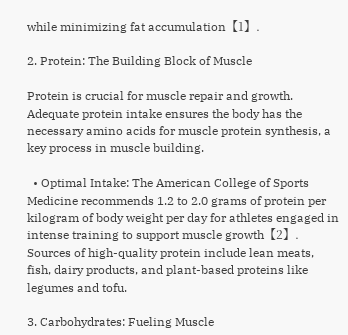while minimizing fat accumulation【1】.

2. Protein: The Building Block of Muscle

Protein is crucial for muscle repair and growth. Adequate protein intake ensures the body has the necessary amino acids for muscle protein synthesis, a key process in muscle building.

  • Optimal Intake: The American College of Sports Medicine recommends 1.2 to 2.0 grams of protein per kilogram of body weight per day for athletes engaged in intense training to support muscle growth【2】. Sources of high-quality protein include lean meats, fish, dairy products, and plant-based proteins like legumes and tofu.

3. Carbohydrates: Fueling Muscle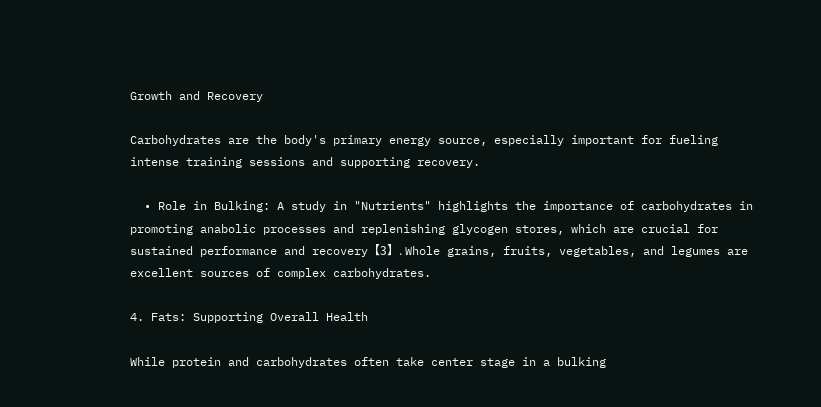Growth and Recovery

Carbohydrates are the body's primary energy source, especially important for fueling intense training sessions and supporting recovery.

  • Role in Bulking: A study in "Nutrients" highlights the importance of carbohydrates in promoting anabolic processes and replenishing glycogen stores, which are crucial for sustained performance and recovery【3】. Whole grains, fruits, vegetables, and legumes are excellent sources of complex carbohydrates.

4. Fats: Supporting Overall Health

While protein and carbohydrates often take center stage in a bulking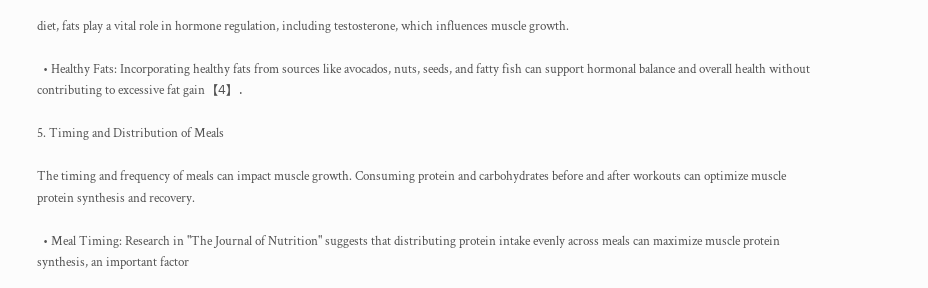diet, fats play a vital role in hormone regulation, including testosterone, which influences muscle growth.

  • Healthy Fats: Incorporating healthy fats from sources like avocados, nuts, seeds, and fatty fish can support hormonal balance and overall health without contributing to excessive fat gain【4】.

5. Timing and Distribution of Meals

The timing and frequency of meals can impact muscle growth. Consuming protein and carbohydrates before and after workouts can optimize muscle protein synthesis and recovery.

  • Meal Timing: Research in "The Journal of Nutrition" suggests that distributing protein intake evenly across meals can maximize muscle protein synthesis, an important factor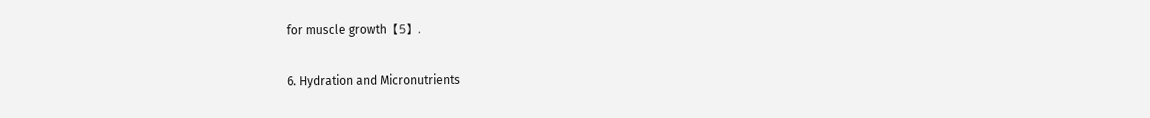for muscle growth【5】.

6. Hydration and Micronutrients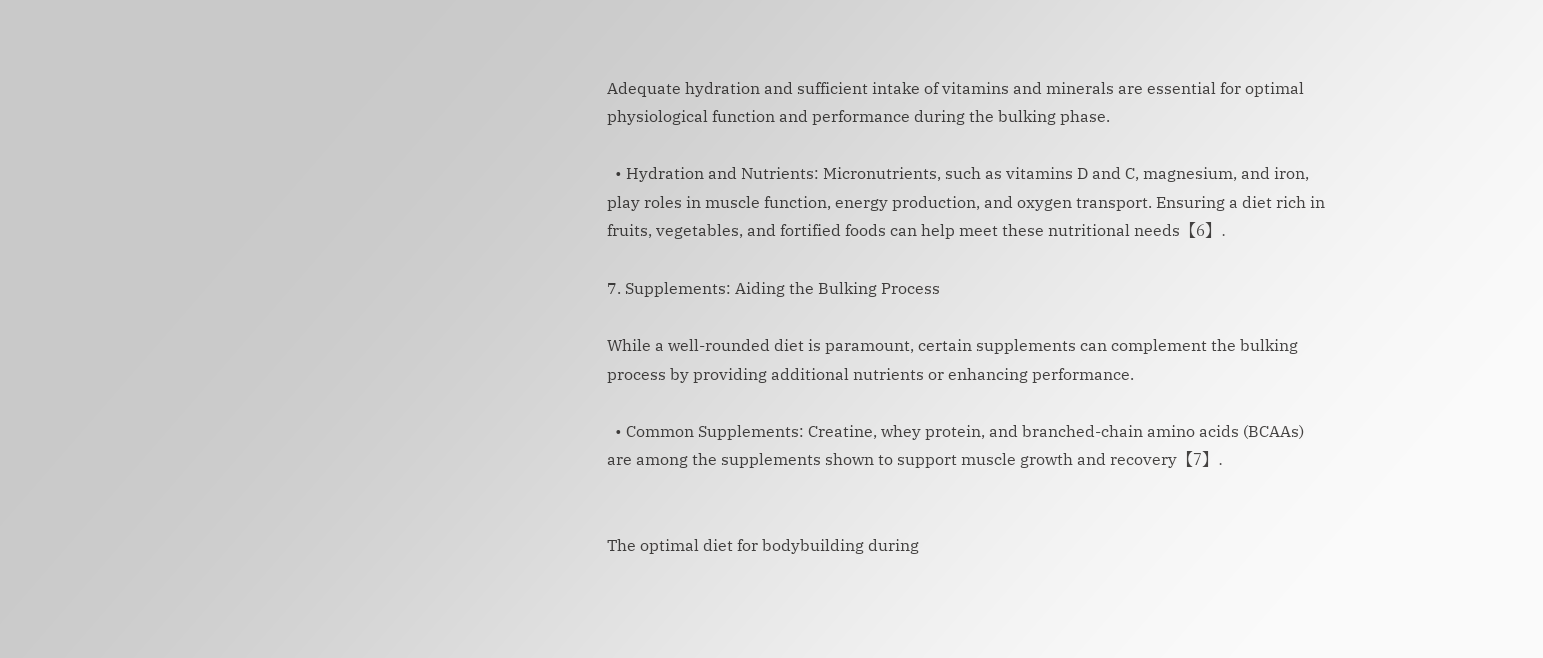Adequate hydration and sufficient intake of vitamins and minerals are essential for optimal physiological function and performance during the bulking phase.

  • Hydration and Nutrients: Micronutrients, such as vitamins D and C, magnesium, and iron, play roles in muscle function, energy production, and oxygen transport. Ensuring a diet rich in fruits, vegetables, and fortified foods can help meet these nutritional needs【6】.

7. Supplements: Aiding the Bulking Process

While a well-rounded diet is paramount, certain supplements can complement the bulking process by providing additional nutrients or enhancing performance.

  • Common Supplements: Creatine, whey protein, and branched-chain amino acids (BCAAs) are among the supplements shown to support muscle growth and recovery【7】.


The optimal diet for bodybuilding during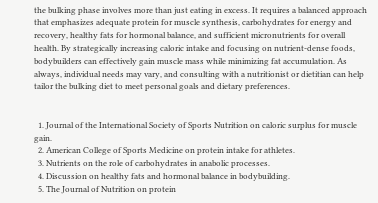the bulking phase involves more than just eating in excess. It requires a balanced approach that emphasizes adequate protein for muscle synthesis, carbohydrates for energy and recovery, healthy fats for hormonal balance, and sufficient micronutrients for overall health. By strategically increasing caloric intake and focusing on nutrient-dense foods, bodybuilders can effectively gain muscle mass while minimizing fat accumulation. As always, individual needs may vary, and consulting with a nutritionist or dietitian can help tailor the bulking diet to meet personal goals and dietary preferences.


  1. Journal of the International Society of Sports Nutrition on caloric surplus for muscle gain.
  2. American College of Sports Medicine on protein intake for athletes.
  3. Nutrients on the role of carbohydrates in anabolic processes.
  4. Discussion on healthy fats and hormonal balance in bodybuilding.
  5. The Journal of Nutrition on protein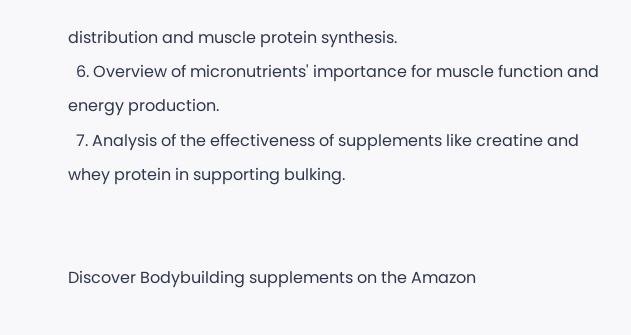distribution and muscle protein synthesis.
  6. Overview of micronutrients' importance for muscle function and energy production.
  7. Analysis of the effectiveness of supplements like creatine and whey protein in supporting bulking.


Discover Bodybuilding supplements on the Amazon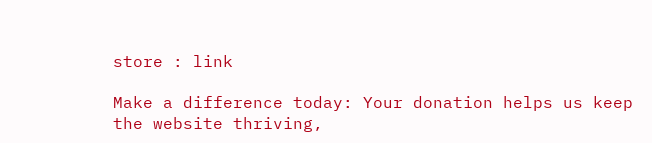store : link

Make a difference today: Your donation helps us keep the website thriving,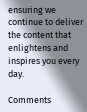ensuring we continue to deliver the content that enlightens and inspires you every day.

Comments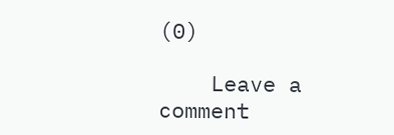(0)

    Leave a comment